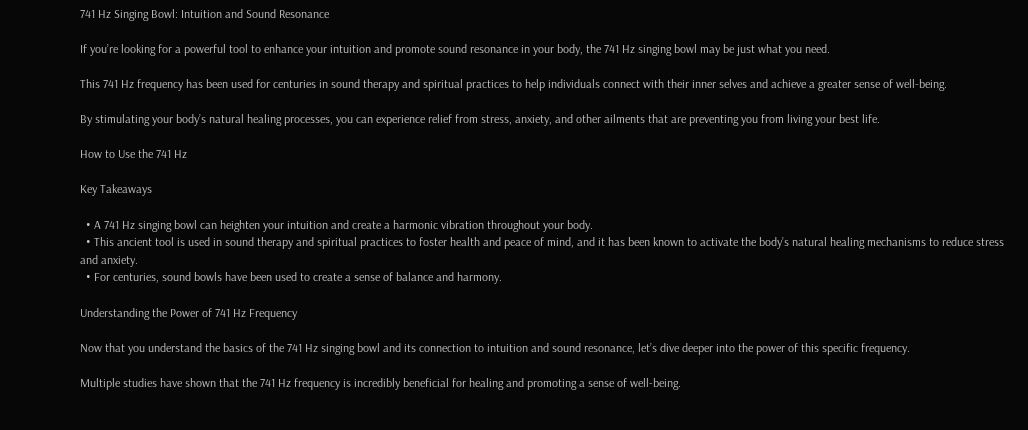741 Hz Singing Bowl: Intuition and Sound Resonance

If you’re looking for a powerful tool to enhance your intuition and promote sound resonance in your body, the 741 Hz singing bowl may be just what you need.

This 741 Hz frequency has been used for centuries in sound therapy and spiritual practices to help individuals connect with their inner selves and achieve a greater sense of well-being.

By stimulating your body’s natural healing processes, you can experience relief from stress, anxiety, and other ailments that are preventing you from living your best life.

How to Use the 741 Hz

Key Takeaways

  • A 741 Hz singing bowl can heighten your intuition and create a harmonic vibration throughout your body.
  • This ancient tool is used in sound therapy and spiritual practices to foster health and peace of mind, and it has been known to activate the body’s natural healing mechanisms to reduce stress and anxiety.
  • For centuries, sound bowls have been used to create a sense of balance and harmony.

Understanding the Power of 741 Hz Frequency

Now that you understand the basics of the 741 Hz singing bowl and its connection to intuition and sound resonance, let’s dive deeper into the power of this specific frequency.

Multiple studies have shown that the 741 Hz frequency is incredibly beneficial for healing and promoting a sense of well-being.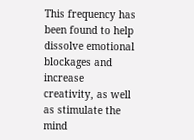This frequency has been found to help dissolve emotional blockages and increase creativity, as well as stimulate the mind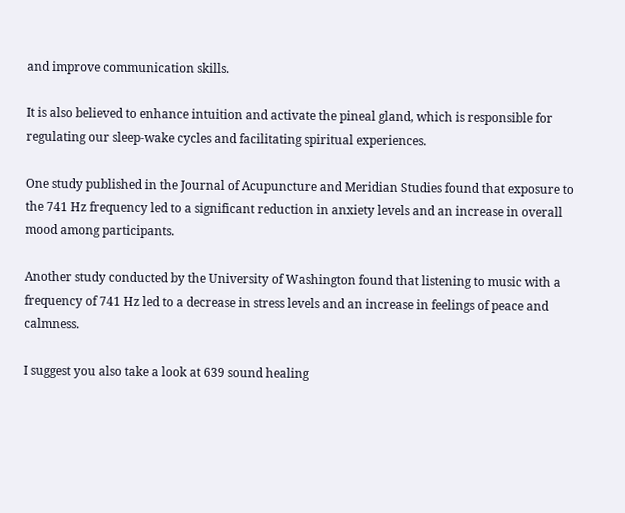and improve communication skills.

It is also believed to enhance intuition and activate the pineal gland, which is responsible for regulating our sleep-wake cycles and facilitating spiritual experiences.

One study published in the Journal of Acupuncture and Meridian Studies found that exposure to the 741 Hz frequency led to a significant reduction in anxiety levels and an increase in overall mood among participants.

Another study conducted by the University of Washington found that listening to music with a frequency of 741 Hz led to a decrease in stress levels and an increase in feelings of peace and calmness.

I suggest you also take a look at 639 sound healing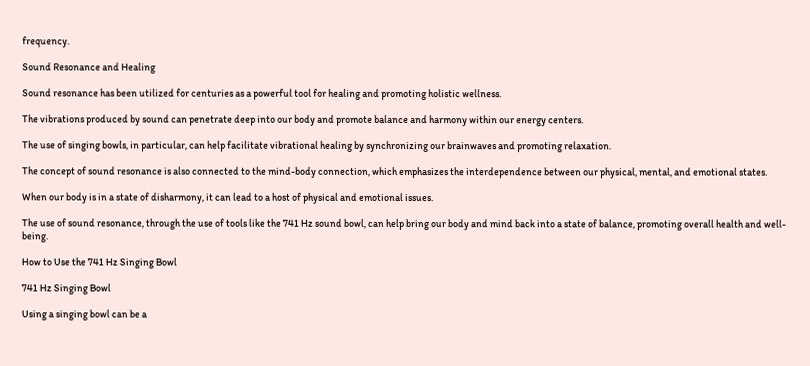frequency.

Sound Resonance and Healing

Sound resonance has been utilized for centuries as a powerful tool for healing and promoting holistic wellness.

The vibrations produced by sound can penetrate deep into our body and promote balance and harmony within our energy centers.

The use of singing bowls, in particular, can help facilitate vibrational healing by synchronizing our brainwaves and promoting relaxation.

The concept of sound resonance is also connected to the mind-body connection, which emphasizes the interdependence between our physical, mental, and emotional states.

When our body is in a state of disharmony, it can lead to a host of physical and emotional issues.

The use of sound resonance, through the use of tools like the 741 Hz sound bowl, can help bring our body and mind back into a state of balance, promoting overall health and well-being.

How to Use the 741 Hz Singing Bowl

741 Hz Singing Bowl

Using a singing bowl can be a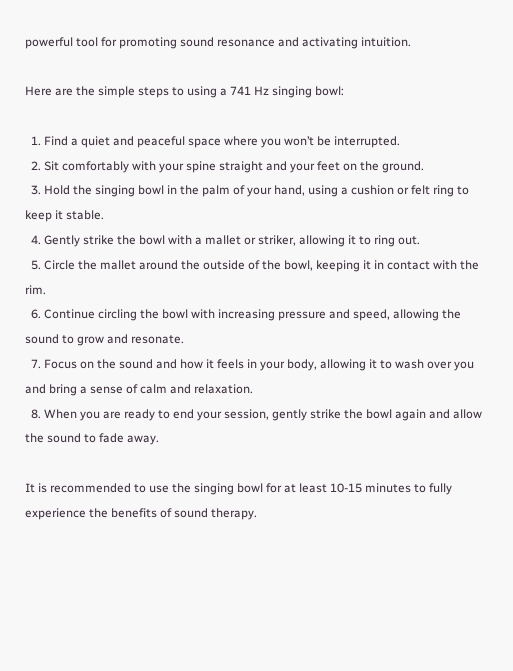powerful tool for promoting sound resonance and activating intuition.

Here are the simple steps to using a 741 Hz singing bowl:

  1. Find a quiet and peaceful space where you won’t be interrupted.
  2. Sit comfortably with your spine straight and your feet on the ground.
  3. Hold the singing bowl in the palm of your hand, using a cushion or felt ring to keep it stable.
  4. Gently strike the bowl with a mallet or striker, allowing it to ring out.
  5. Circle the mallet around the outside of the bowl, keeping it in contact with the rim.
  6. Continue circling the bowl with increasing pressure and speed, allowing the sound to grow and resonate.
  7. Focus on the sound and how it feels in your body, allowing it to wash over you and bring a sense of calm and relaxation.
  8. When you are ready to end your session, gently strike the bowl again and allow the sound to fade away.

It is recommended to use the singing bowl for at least 10-15 minutes to fully experience the benefits of sound therapy.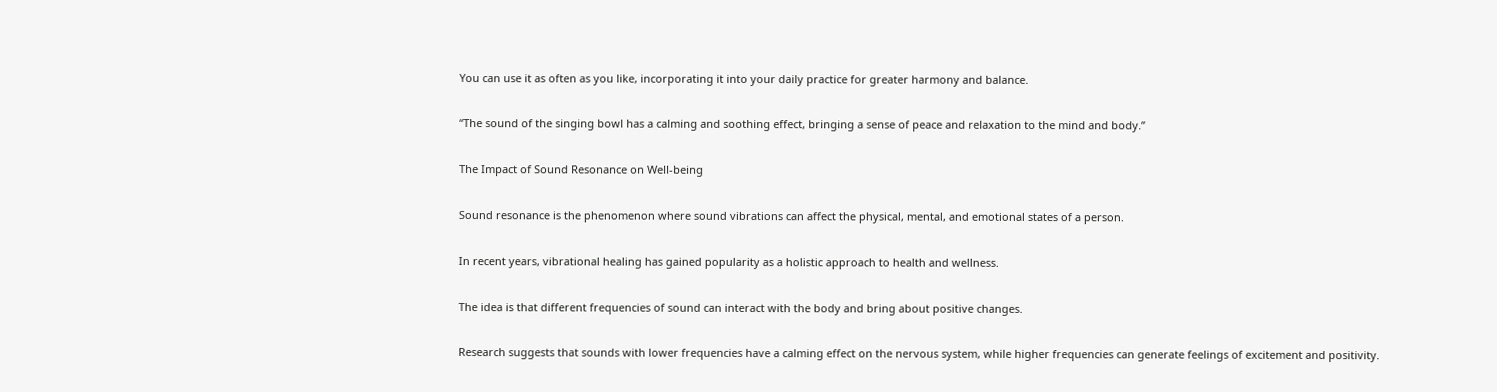You can use it as often as you like, incorporating it into your daily practice for greater harmony and balance.

“The sound of the singing bowl has a calming and soothing effect, bringing a sense of peace and relaxation to the mind and body.”

The Impact of Sound Resonance on Well-being

Sound resonance is the phenomenon where sound vibrations can affect the physical, mental, and emotional states of a person.

In recent years, vibrational healing has gained popularity as a holistic approach to health and wellness.

The idea is that different frequencies of sound can interact with the body and bring about positive changes.

Research suggests that sounds with lower frequencies have a calming effect on the nervous system, while higher frequencies can generate feelings of excitement and positivity.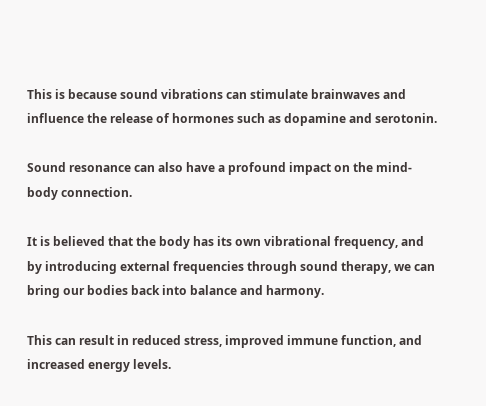This is because sound vibrations can stimulate brainwaves and influence the release of hormones such as dopamine and serotonin.

Sound resonance can also have a profound impact on the mind-body connection.

It is believed that the body has its own vibrational frequency, and by introducing external frequencies through sound therapy, we can bring our bodies back into balance and harmony.

This can result in reduced stress, improved immune function, and increased energy levels.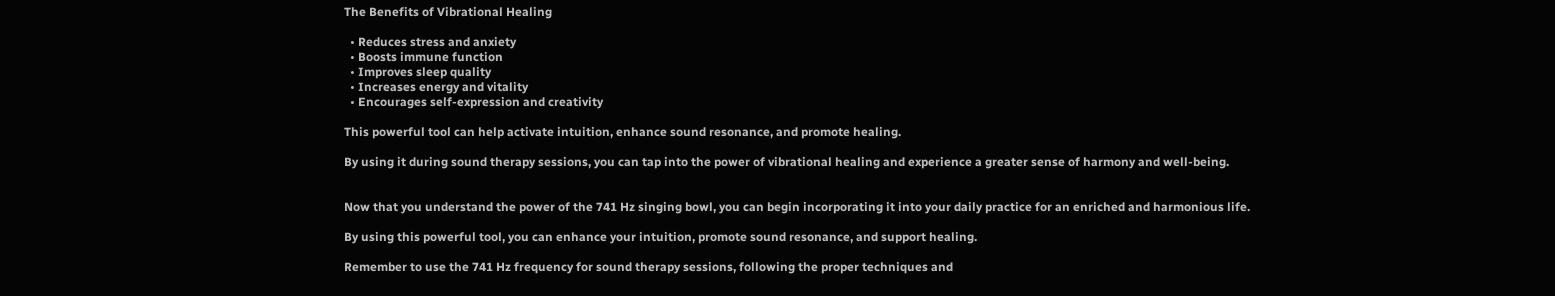The Benefits of Vibrational Healing

  • Reduces stress and anxiety
  • Boosts immune function
  • Improves sleep quality
  • Increases energy and vitality
  • Encourages self-expression and creativity

This powerful tool can help activate intuition, enhance sound resonance, and promote healing.

By using it during sound therapy sessions, you can tap into the power of vibrational healing and experience a greater sense of harmony and well-being.


Now that you understand the power of the 741 Hz singing bowl, you can begin incorporating it into your daily practice for an enriched and harmonious life.

By using this powerful tool, you can enhance your intuition, promote sound resonance, and support healing.

Remember to use the 741 Hz frequency for sound therapy sessions, following the proper techniques and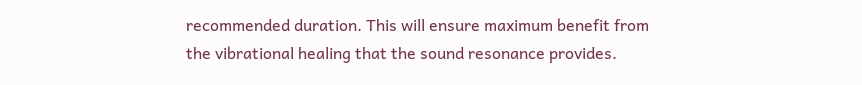recommended duration. This will ensure maximum benefit from the vibrational healing that the sound resonance provides.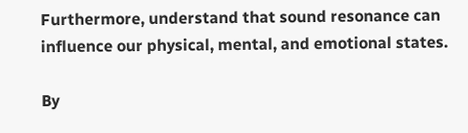Furthermore, understand that sound resonance can influence our physical, mental, and emotional states.

By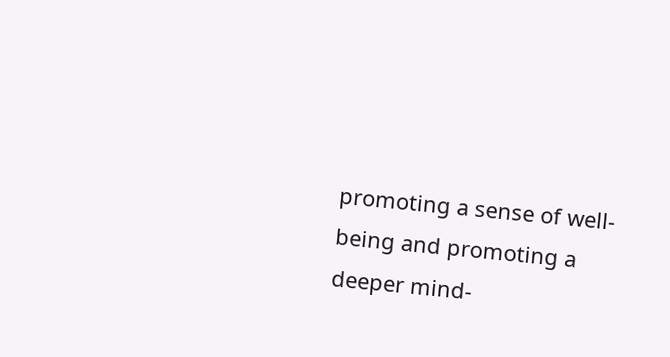promoting a sense of well-being and promoting a deeper mind-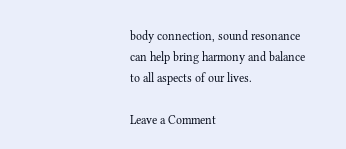body connection, sound resonance can help bring harmony and balance to all aspects of our lives.

Leave a Comment